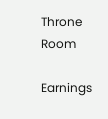Throne Room

Earnings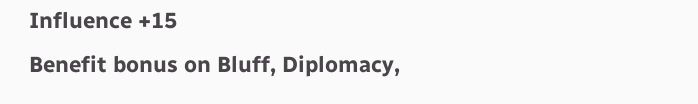Influence +15
Benefit bonus on Bluff, Diplomacy,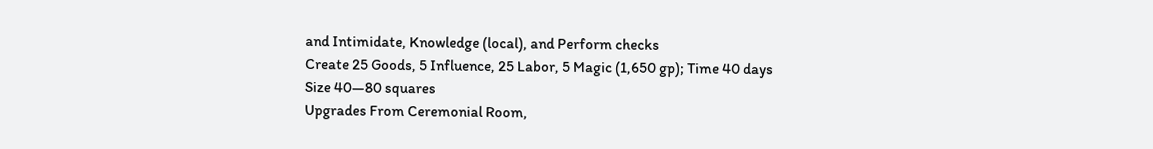and Intimidate, Knowledge (local), and Perform checks
Create 25 Goods, 5 Influence, 25 Labor, 5 Magic (1,650 gp); Time 40 days
Size 40—80 squares
Upgrades From Ceremonial Room,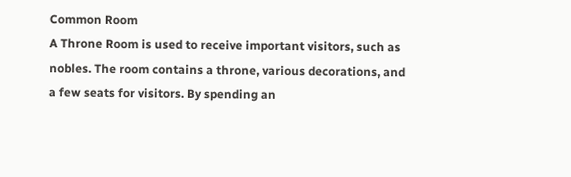Common Room
A Throne Room is used to receive important visitors, such as nobles. The room contains a throne, various decorations, and a few seats for visitors. By spending an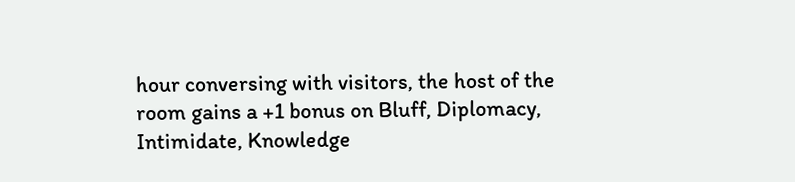hour conversing with visitors, the host of the room gains a +1 bonus on Bluff, Diplomacy, Intimidate, Knowledge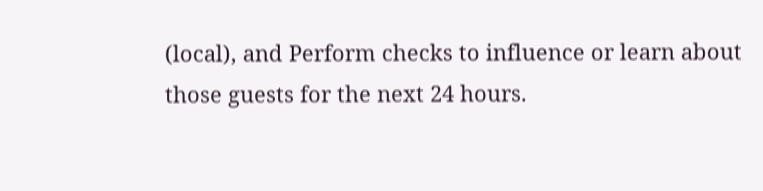(local), and Perform checks to influence or learn about those guests for the next 24 hours.